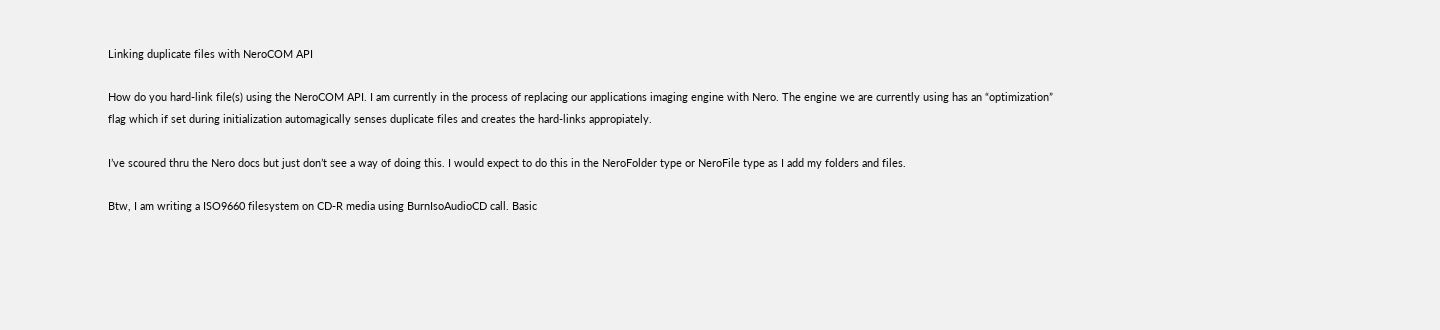Linking duplicate files with NeroCOM API

How do you hard-link file(s) using the NeroCOM API. I am currently in the process of replacing our applications imaging engine with Nero. The engine we are currently using has an “optimization” flag which if set during initialization automagically senses duplicate files and creates the hard-links appropiately.

I’ve scoured thru the Nero docs but just don’t see a way of doing this. I would expect to do this in the NeroFolder type or NeroFile type as I add my folders and files.

Btw, I am writing a ISO9660 filesystem on CD-R media using BurnIsoAudioCD call. Basic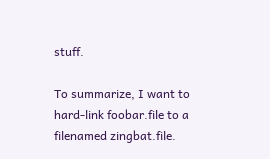stuff.

To summarize, I want to hard-link foobar.file to a filenamed zingbat.file.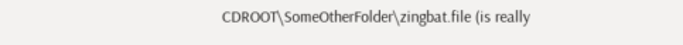CDROOT\SomeOtherFolder\zingbat.file (is really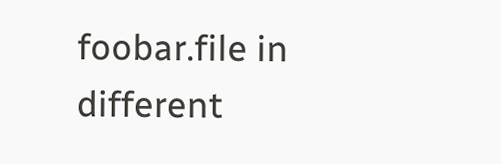foobar.file in different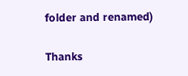folder and renamed)

Thanks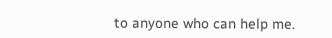to anyone who can help me.